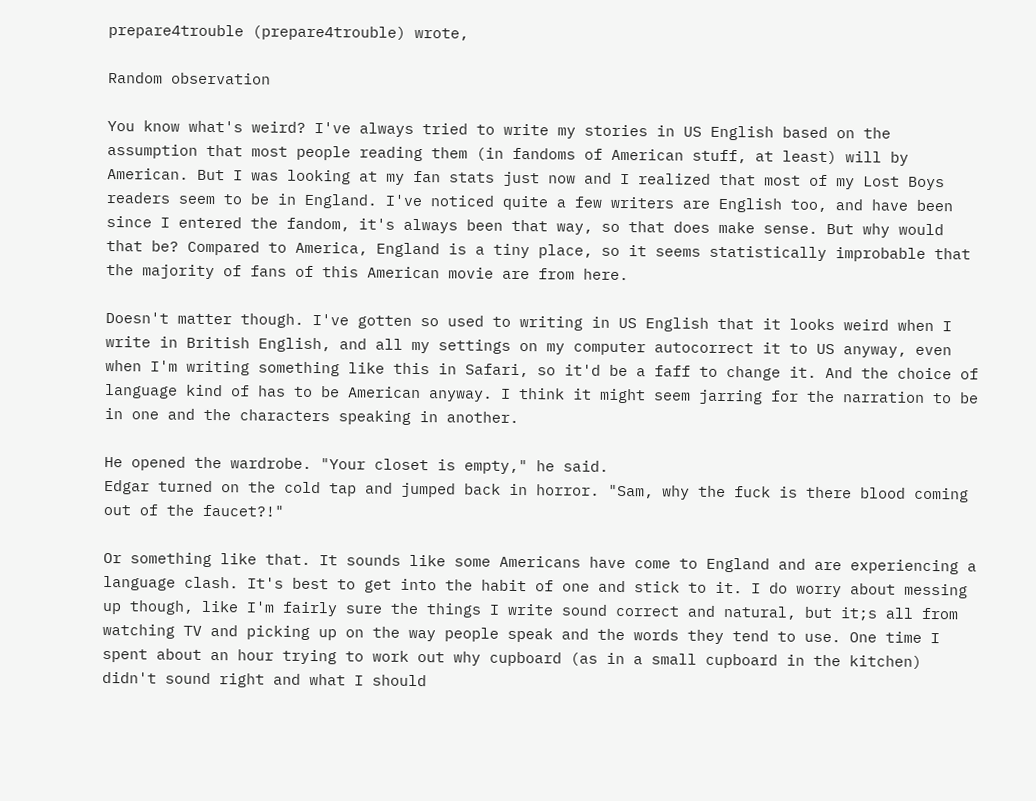prepare4trouble (prepare4trouble) wrote,

Random observation

You know what's weird? I've always tried to write my stories in US English based on the assumption that most people reading them (in fandoms of American stuff, at least) will by American. But I was looking at my fan stats just now and I realized that most of my Lost Boys readers seem to be in England. I've noticed quite a few writers are English too, and have been since I entered the fandom, it's always been that way, so that does make sense. But why would that be? Compared to America, England is a tiny place, so it seems statistically improbable that the majority of fans of this American movie are from here.

Doesn't matter though. I've gotten so used to writing in US English that it looks weird when I write in British English, and all my settings on my computer autocorrect it to US anyway, even when I'm writing something like this in Safari, so it'd be a faff to change it. And the choice of language kind of has to be American anyway. I think it might seem jarring for the narration to be in one and the characters speaking in another.

He opened the wardrobe. "Your closet is empty," he said.
Edgar turned on the cold tap and jumped back in horror. "Sam, why the fuck is there blood coming out of the faucet?!"

Or something like that. It sounds like some Americans have come to England and are experiencing a language clash. It's best to get into the habit of one and stick to it. I do worry about messing up though, like I'm fairly sure the things I write sound correct and natural, but it;s all from watching TV and picking up on the way people speak and the words they tend to use. One time I spent about an hour trying to work out why cupboard (as in a small cupboard in the kitchen) didn't sound right and what I should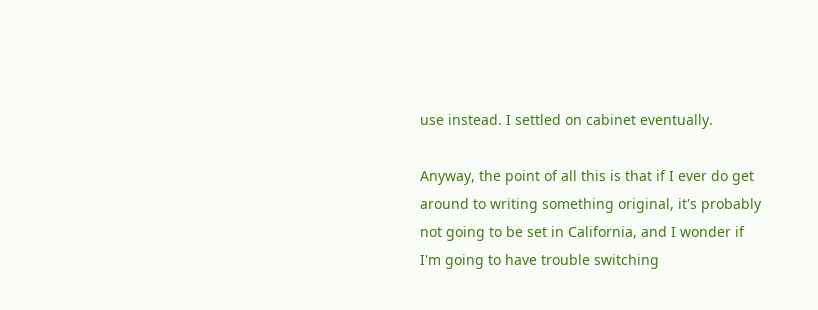use instead. I settled on cabinet eventually.

Anyway, the point of all this is that if I ever do get around to writing something original, it's probably not going to be set in California, and I wonder if I'm going to have trouble switching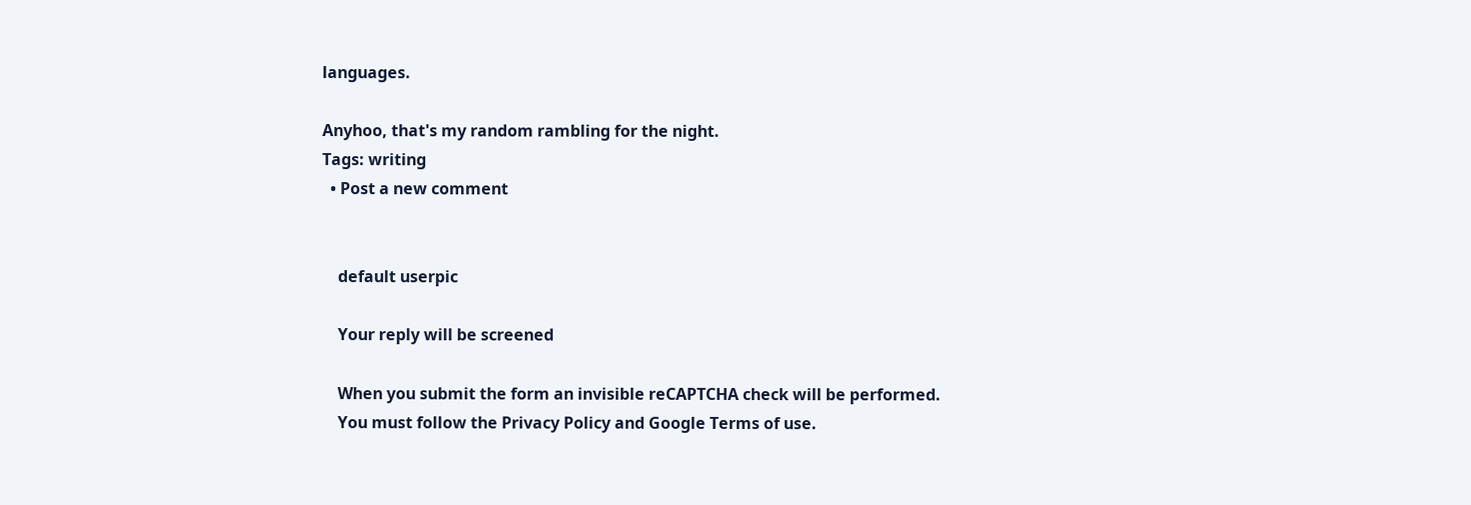languages.

Anyhoo, that's my random rambling for the night.
Tags: writing
  • Post a new comment


    default userpic

    Your reply will be screened

    When you submit the form an invisible reCAPTCHA check will be performed.
    You must follow the Privacy Policy and Google Terms of use.